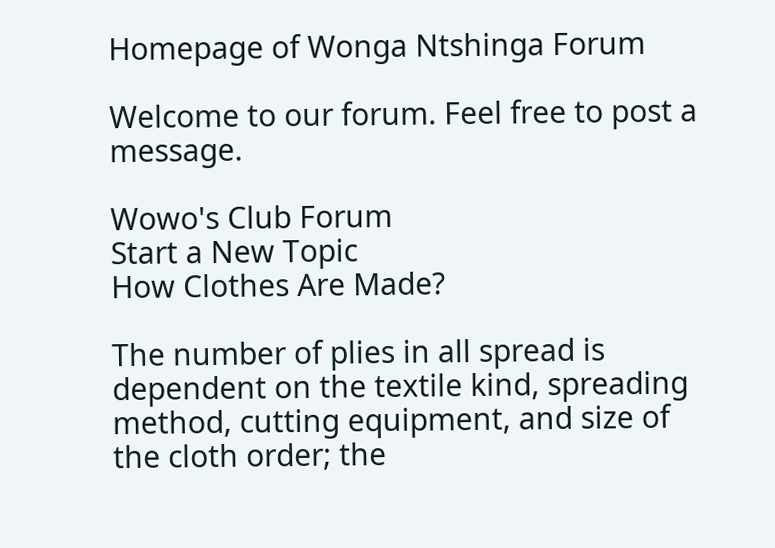Homepage of Wonga Ntshinga Forum

Welcome to our forum. Feel free to post a message.

Wowo's Club Forum
Start a New Topic
How Clothes Are Made?

The number of plies in all spread is dependent on the textile kind, spreading method, cutting equipment, and size of the cloth order; the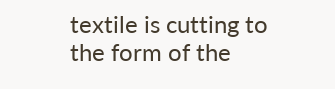textile is cutting to the form of the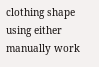clothing shape using either manually work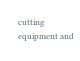cutting equipment and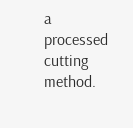a processed cutting method.